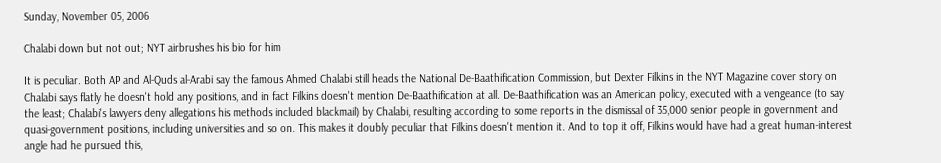Sunday, November 05, 2006

Chalabi down but not out; NYT airbrushes his bio for him

It is peculiar. Both AP and Al-Quds al-Arabi say the famous Ahmed Chalabi still heads the National De-Baathification Commission, but Dexter Filkins in the NYT Magazine cover story on Chalabi says flatly he doesn't hold any positions, and in fact Filkins doesn't mention De-Baathification at all. De-Baathification was an American policy, executed with a vengeance (to say the least; Chalabi's lawyers deny allegations his methods included blackmail) by Chalabi, resulting according to some reports in the dismissal of 35,000 senior people in government and quasi-government positions, including universities and so on. This makes it doubly peculiar that Filkins doesn't mention it. And to top it off, Filkins would have had a great human-interest angle had he pursued this,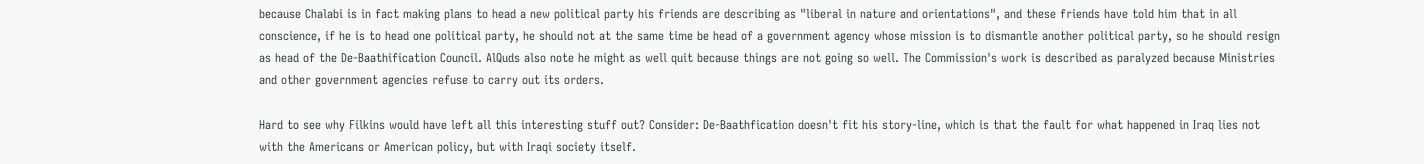because Chalabi is in fact making plans to head a new political party his friends are describing as "liberal in nature and orientations", and these friends have told him that in all conscience, if he is to head one political party, he should not at the same time be head of a government agency whose mission is to dismantle another political party, so he should resign as head of the De-Baathification Council. AlQuds also note he might as well quit because things are not going so well. The Commission's work is described as paralyzed because Ministries and other government agencies refuse to carry out its orders.

Hard to see why Filkins would have left all this interesting stuff out? Consider: De-Baathfication doesn't fit his story-line, which is that the fault for what happened in Iraq lies not with the Americans or American policy, but with Iraqi society itself.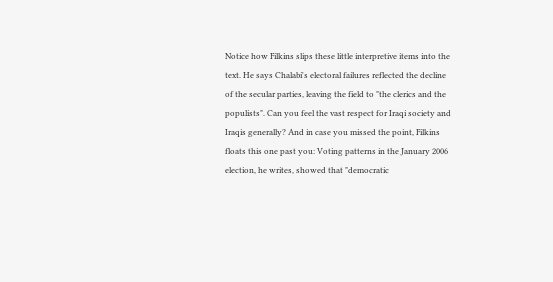Notice how Filkins slips these little interpretive items into the text. He says Chalabi's electoral failures reflected the decline of the secular parties, leaving the field to "the clerics and the populists". Can you feel the vast respect for Iraqi society and Iraqis generally? And in case you missed the point, Filkins floats this one past you: Voting patterns in the January 2006 election, he writes, showed that "democratic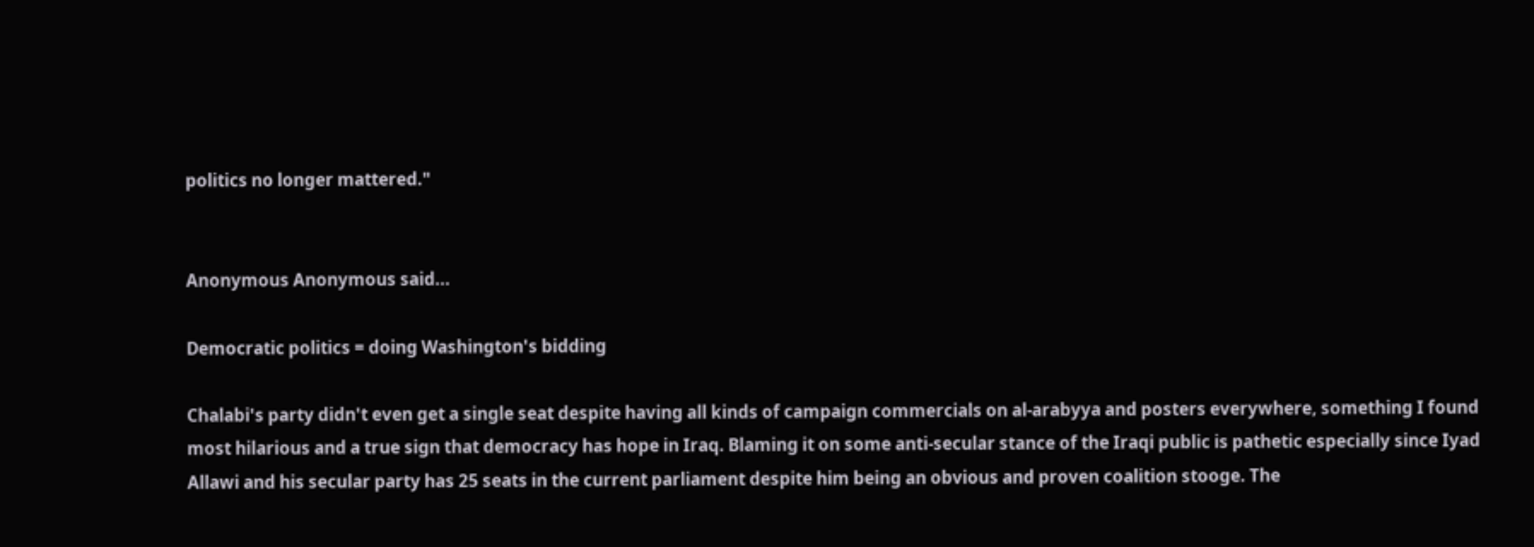politics no longer mattered."


Anonymous Anonymous said...

Democratic politics = doing Washington's bidding

Chalabi's party didn't even get a single seat despite having all kinds of campaign commercials on al-arabyya and posters everywhere, something I found most hilarious and a true sign that democracy has hope in Iraq. Blaming it on some anti-secular stance of the Iraqi public is pathetic especially since Iyad Allawi and his secular party has 25 seats in the current parliament despite him being an obvious and proven coalition stooge. The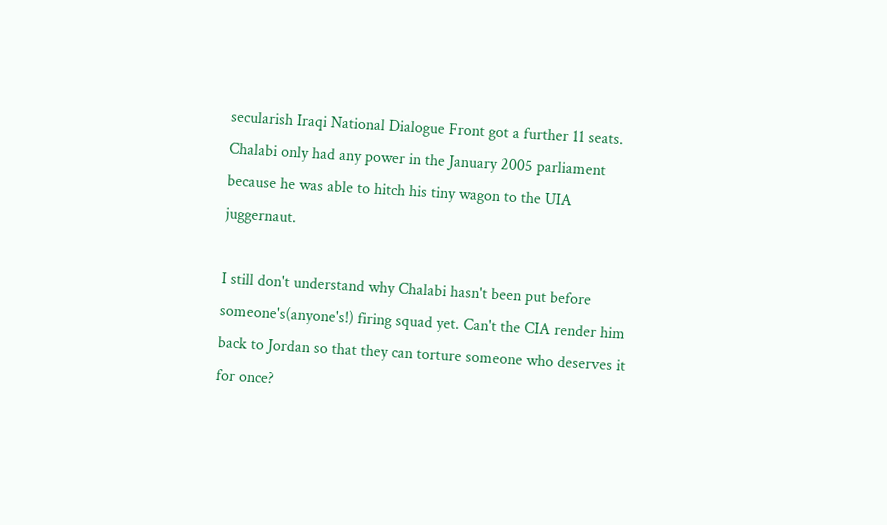secularish Iraqi National Dialogue Front got a further 11 seats. Chalabi only had any power in the January 2005 parliament because he was able to hitch his tiny wagon to the UIA juggernaut.

I still don't understand why Chalabi hasn't been put before someone's(anyone's!) firing squad yet. Can't the CIA render him back to Jordan so that they can torture someone who deserves it for once?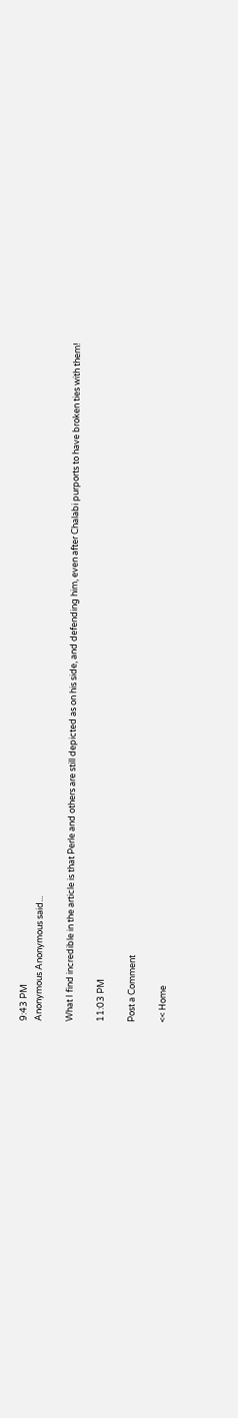9:43 PM
Anonymous Anonymous said...

What I find incredible in the article is that Perle and others are still depicted as on his side, and defending him, even after Chalabi purports to have broken ties with them!

11:03 PM

Post a Comment

<< Home